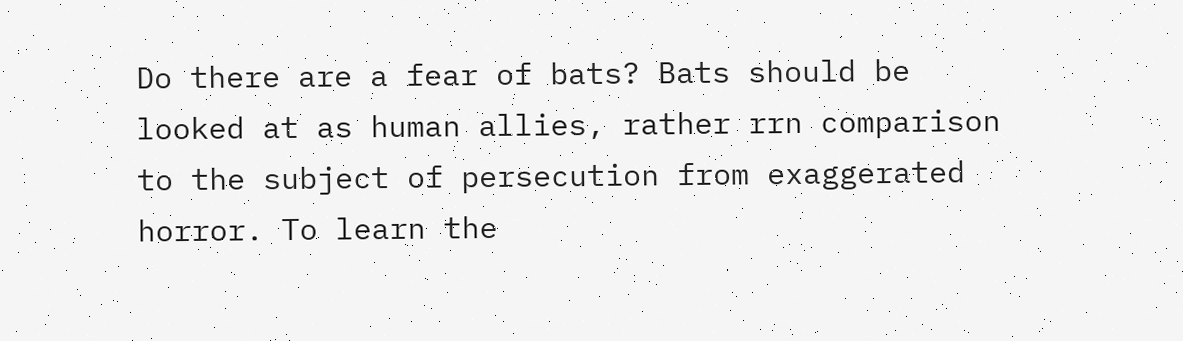Do there are a fear of bats? Bats should be looked at as human allies, rather rrn comparison to the subject of persecution from exaggerated horror. To learn the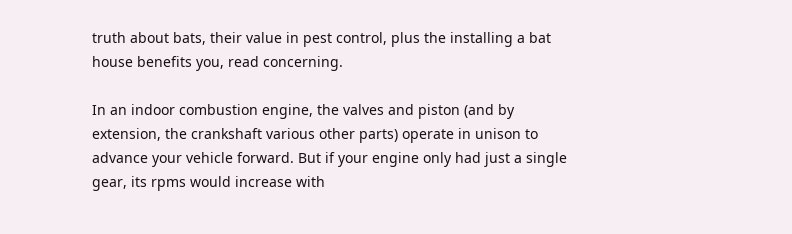truth about bats, their value in pest control, plus the installing a bat house benefits you, read concerning.

In an indoor combustion engine, the valves and piston (and by extension, the crankshaft various other parts) operate in unison to advance your vehicle forward. But if your engine only had just a single gear, its rpms would increase with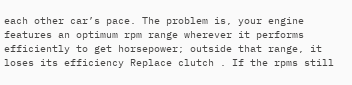each other car’s pace. The problem is, your engine features an optimum rpm range wherever it performs efficiently to get horsepower; outside that range, it loses its efficiency Replace clutch . If the rpms still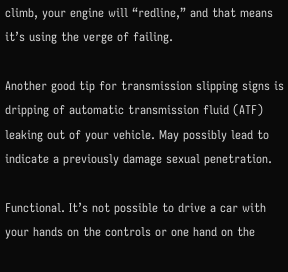climb, your engine will “redline,” and that means it’s using the verge of failing.

Another good tip for transmission slipping signs is dripping of automatic transmission fluid (ATF) leaking out of your vehicle. May possibly lead to indicate a previously damage sexual penetration.

Functional. It’s not possible to drive a car with your hands on the controls or one hand on the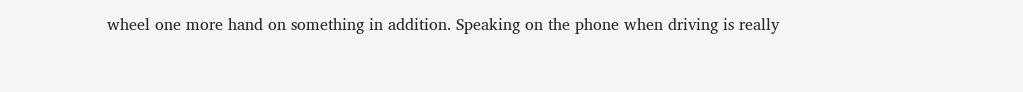wheel one more hand on something in addition. Speaking on the phone when driving is really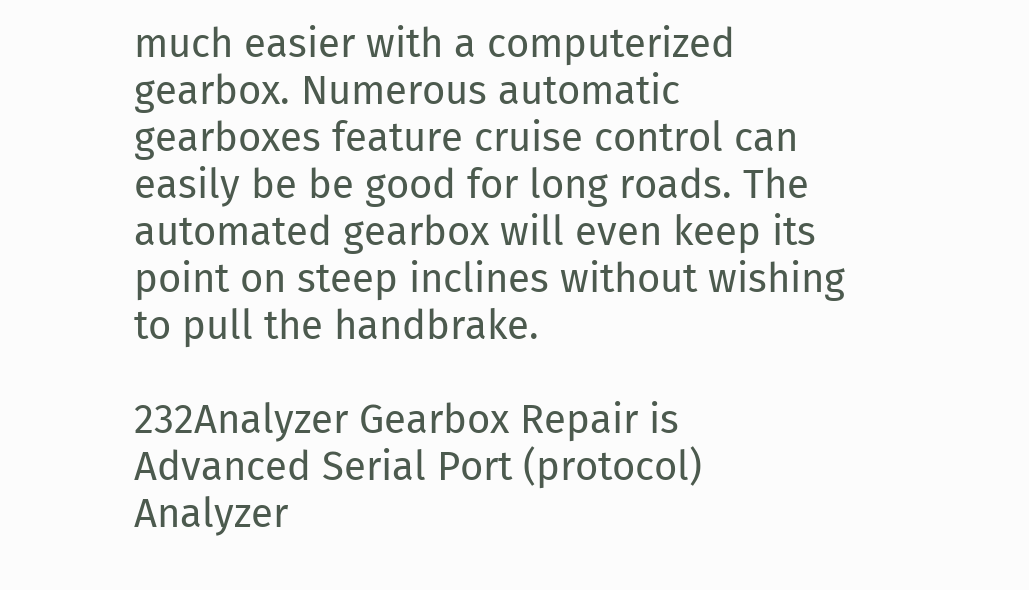much easier with a computerized gearbox. Numerous automatic gearboxes feature cruise control can easily be be good for long roads. The automated gearbox will even keep its point on steep inclines without wishing to pull the handbrake.

232Analyzer Gearbox Repair is Advanced Serial Port (protocol) Analyzer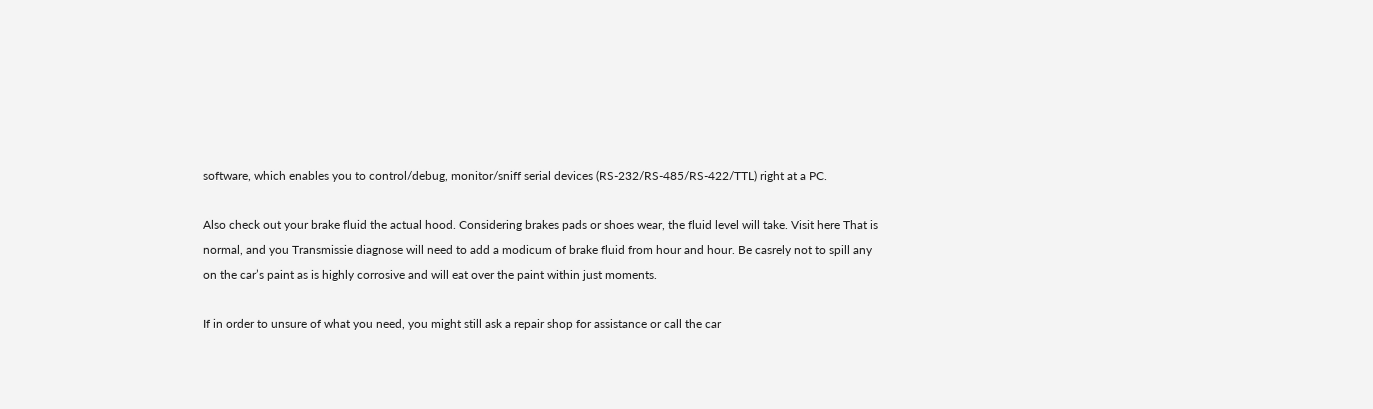software, which enables you to control/debug, monitor/sniff serial devices (RS-232/RS-485/RS-422/TTL) right at a PC.

Also check out your brake fluid the actual hood. Considering brakes pads or shoes wear, the fluid level will take. Visit here That is normal, and you Transmissie diagnose will need to add a modicum of brake fluid from hour and hour. Be casrely not to spill any on the car’s paint as is highly corrosive and will eat over the paint within just moments.

If in order to unsure of what you need, you might still ask a repair shop for assistance or call the car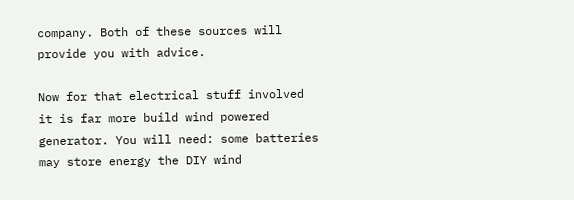company. Both of these sources will provide you with advice.

Now for that electrical stuff involved it is far more build wind powered generator. You will need: some batteries may store energy the DIY wind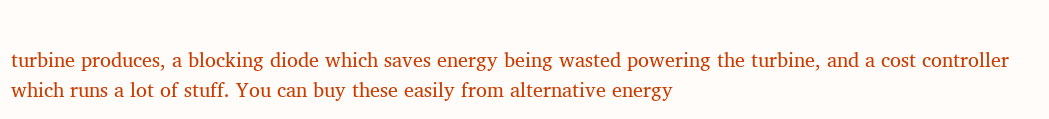turbine produces, a blocking diode which saves energy being wasted powering the turbine, and a cost controller which runs a lot of stuff. You can buy these easily from alternative energy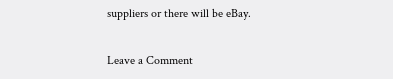suppliers or there will be eBay.

Leave a Comment